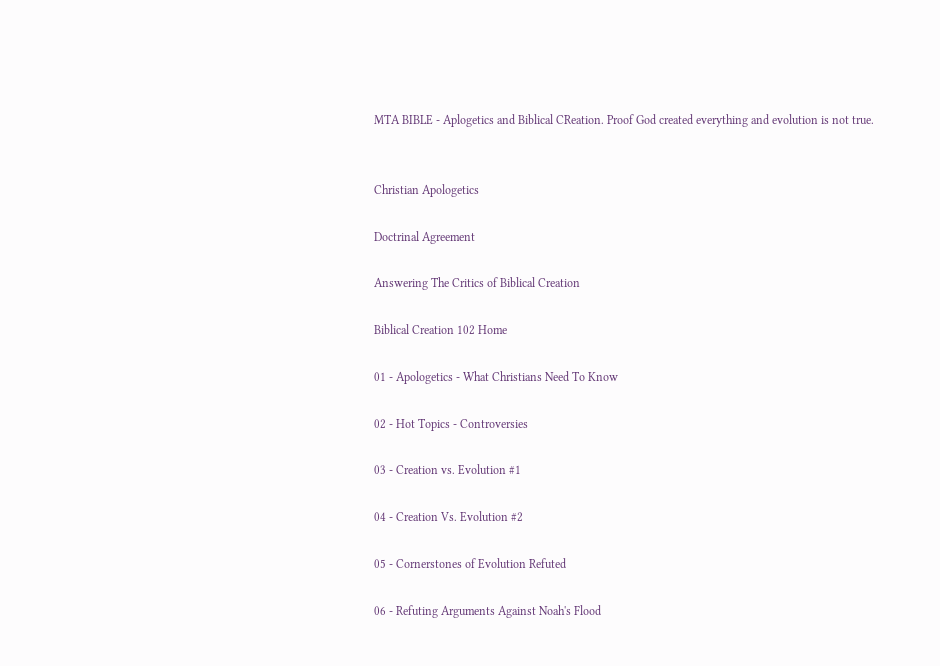MTA BIBLE - Aplogetics and Biblical CReation. Proof God created everything and evolution is not true.


Christian Apologetics

Doctrinal Agreement

Answering The Critics of Biblical Creation

Biblical Creation 102 Home

01 - Apologetics - What Christians Need To Know

02 - Hot Topics - Controversies

03 - Creation vs. Evolution #1

04 - Creation Vs. Evolution #2

05 - Cornerstones of Evolution Refuted

06 - Refuting Arguments Against Noah's Flood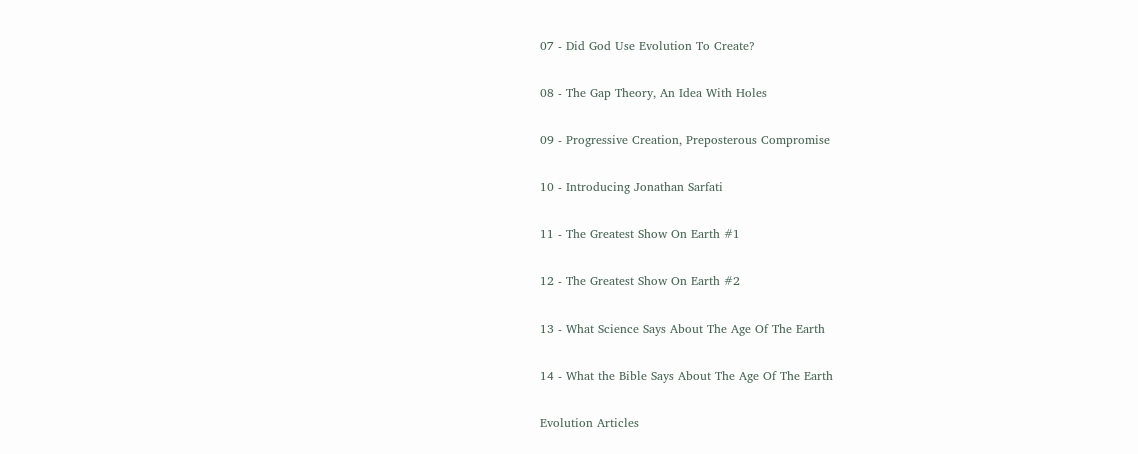07 - Did God Use Evolution To Create?

08 - The Gap Theory, An Idea With Holes

09 - Progressive Creation, Preposterous Compromise

10 - Introducing Jonathan Sarfati

11 - The Greatest Show On Earth #1

12 - The Greatest Show On Earth #2

13 - What Science Says About The Age Of The Earth

14 - What the Bible Says About The Age Of The Earth

Evolution Articles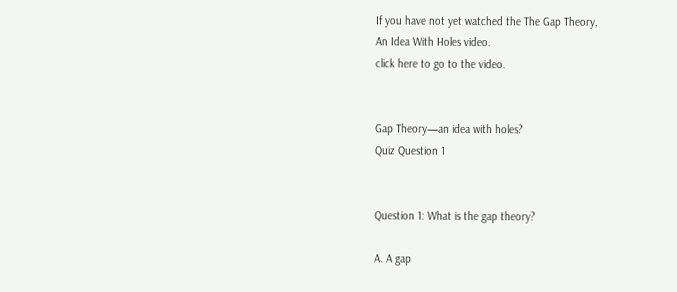If you have not yet watched the The Gap Theory,
An Idea With Holes video.
click here to go to the video.


Gap Theory—an idea with holes?
Quiz Question 1


Question 1: What is the gap theory?

A. A gap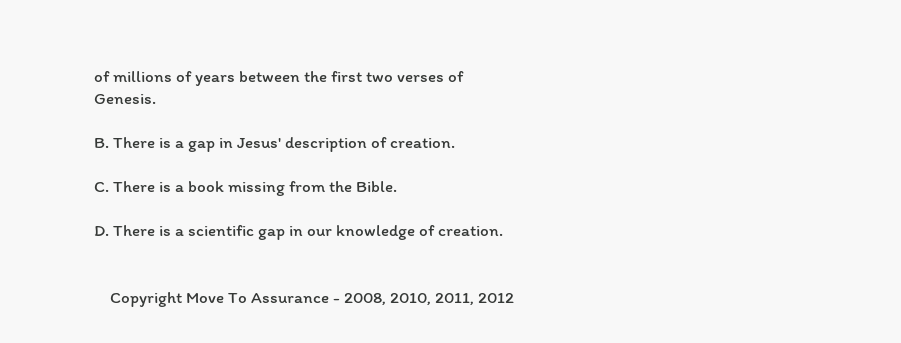of millions of years between the first two verses of Genesis.

B. There is a gap in Jesus' description of creation.

C. There is a book missing from the Bible.

D. There is a scientific gap in our knowledge of creation.


    Copyright Move To Assurance - 2008, 2010, 2011, 2012